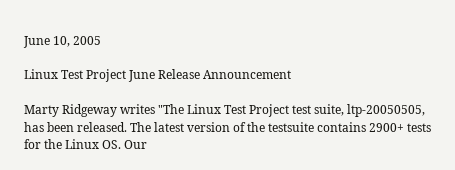June 10, 2005

Linux Test Project June Release Announcement

Marty Ridgeway writes "The Linux Test Project test suite, ltp-20050505, has been released. The latest version of the testsuite contains 2900+ tests for the Linux OS. Our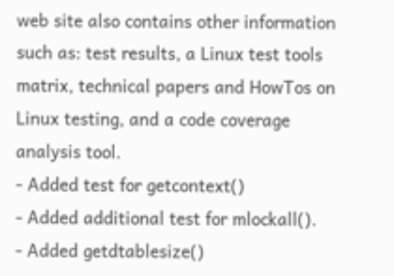web site also contains other information such as: test results, a Linux test tools matrix, technical papers and HowTos on Linux testing, and a code coverage analysis tool.
- Added test for getcontext()
- Added additional test for mlockall().
- Added getdtablesize()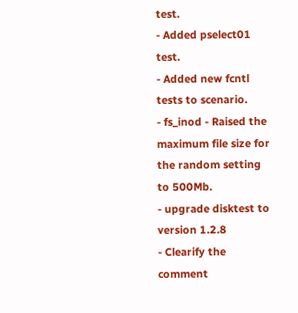test.
- Added pselect01 test.
- Added new fcntl tests to scenario.
- fs_inod - Raised the maximum file size for the random setting to 500Mb.
- upgrade disktest to version 1.2.8
- Clearify the comment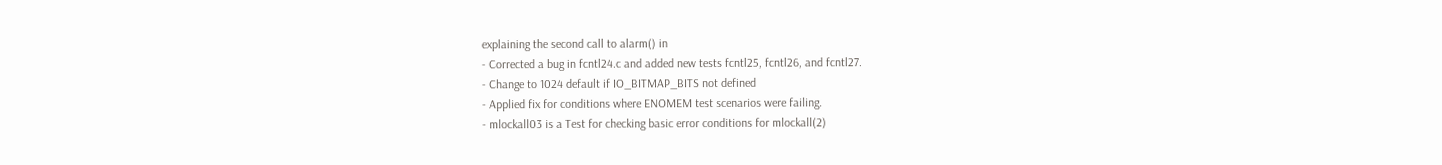explaining the second call to alarm() in
- Corrected a bug in fcntl24.c and added new tests fcntl25, fcntl26, and fcntl27.
- Change to 1024 default if IO_BITMAP_BITS not defined
- Applied fix for conditions where ENOMEM test scenarios were failing.
- mlockall03 is a Test for checking basic error conditions for mlockall(2)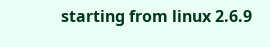starting from linux 2.6.9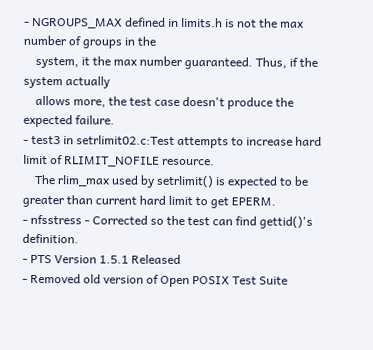- NGROUPS_MAX defined in limits.h is not the max number of groups in the
    system, it the max number guaranteed. Thus, if the system actually
    allows more, the test case doesn't produce the expected failure.
- test3 in setrlimit02.c:Test attempts to increase hard limit of RLIMIT_NOFILE resource.
    The rlim_max used by setrlimit() is expected to be greater than current hard limit to get EPERM.
- nfsstress - Corrected so the test can find gettid()'s definition.
- PTS Version 1.5.1 Released
- Removed old version of Open POSIX Test Suite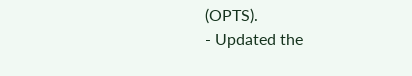(OPTS).
- Updated the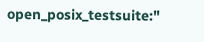open_posix_testsuite:"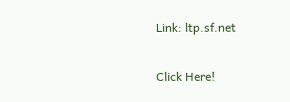Link: ltp.sf.net

Click Here!